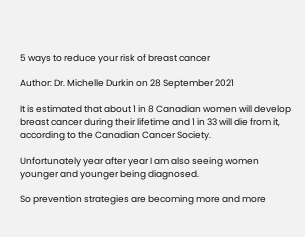5 ways to reduce your risk of breast cancer

Author: Dr. Michelle Durkin on 28 September 2021

It is estimated that about 1 in 8 Canadian women will develop breast cancer during their lifetime and 1 in 33 will die from it, according to the Canadian Cancer Society.

Unfortunately year after year I am also seeing women younger and younger being diagnosed.

So prevention strategies are becoming more and more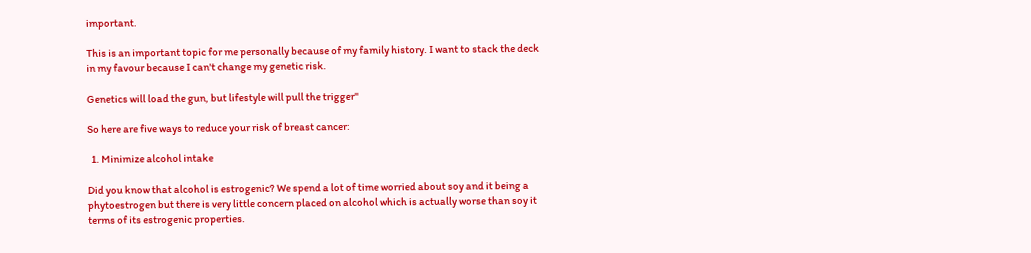important.

This is an important topic for me personally because of my family history. I want to stack the deck in my favour because I can't change my genetic risk.

Genetics will load the gun, but lifestyle will pull the trigger"

So here are five ways to reduce your risk of breast cancer:

  1. Minimize alcohol intake

Did you know that alcohol is estrogenic? We spend a lot of time worried about soy and it being a phytoestrogen but there is very little concern placed on alcohol which is actually worse than soy it terms of its estrogenic properties.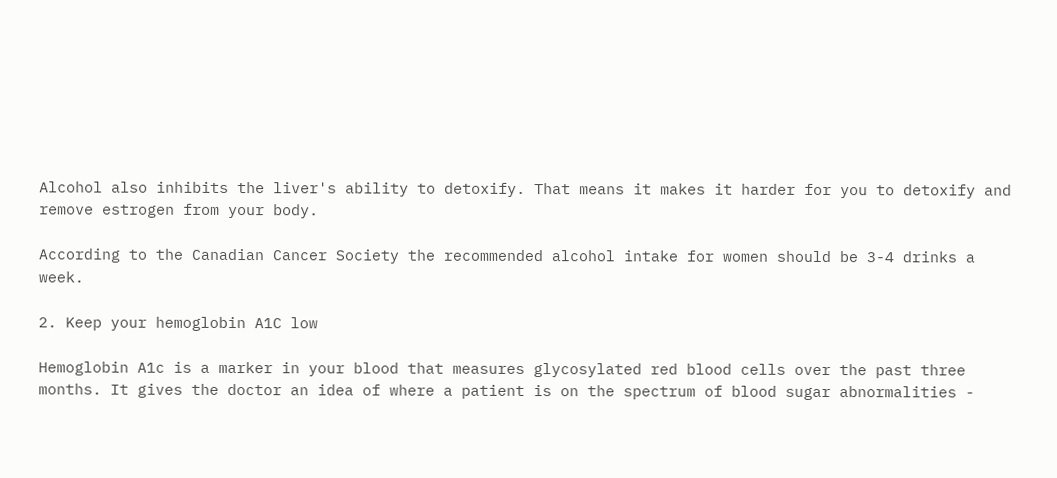Alcohol also inhibits the liver's ability to detoxify. That means it makes it harder for you to detoxify and remove estrogen from your body.

According to the Canadian Cancer Society the recommended alcohol intake for women should be 3-4 drinks a week.

2. Keep your hemoglobin A1C low

Hemoglobin A1c is a marker in your blood that measures glycosylated red blood cells over the past three months. It gives the doctor an idea of where a patient is on the spectrum of blood sugar abnormalities -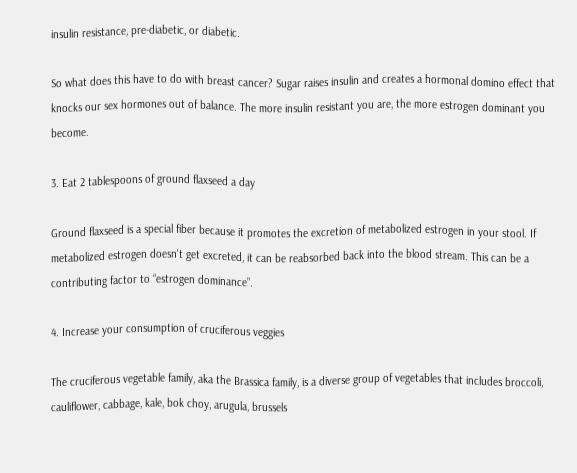insulin resistance, pre-diabetic, or diabetic.

So what does this have to do with breast cancer? Sugar raises insulin and creates a hormonal domino effect that knocks our sex hormones out of balance. The more insulin resistant you are, the more estrogen dominant you become.

3. Eat 2 tablespoons of ground flaxseed a day

Ground flaxseed is a special fiber because it promotes the excretion of metabolized estrogen in your stool. If metabolized estrogen doesn't get excreted, it can be reabsorbed back into the blood stream. This can be a contributing factor to “estrogen dominance”.

4. Increase your consumption of cruciferous veggies

The cruciferous vegetable family, aka the Brassica family, is a diverse group of vegetables that includes broccoli, cauliflower, cabbage, kale, bok choy, arugula, brussels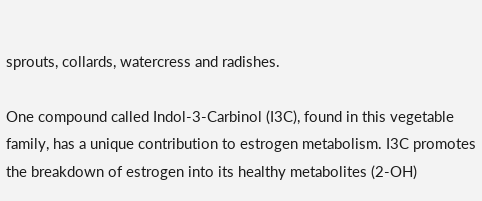sprouts, collards, watercress and radishes.

One compound called Indol-3-Carbinol (I3C), found in this vegetable family, has a unique contribution to estrogen metabolism. I3C promotes the breakdown of estrogen into its healthy metabolites (2-OH)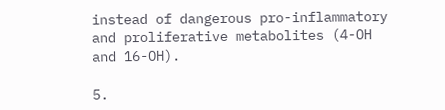instead of dangerous pro-inflammatory and proliferative metabolites (4-OH and 16-OH).

5.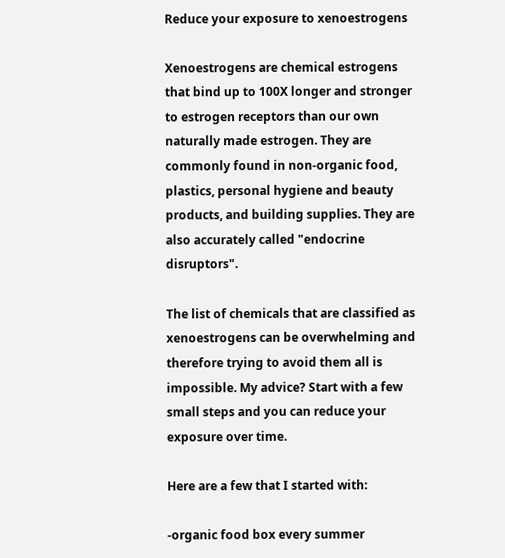Reduce your exposure to xenoestrogens

Xenoestrogens are chemical estrogens that bind up to 100X longer and stronger to estrogen receptors than our own naturally made estrogen. They are commonly found in non-organic food, plastics, personal hygiene and beauty products, and building supplies. They are also accurately called "endocrine disruptors".

The list of chemicals that are classified as xenoestrogens can be overwhelming and therefore trying to avoid them all is impossible. My advice? Start with a few small steps and you can reduce your exposure over time.

Here are a few that I started with:

-organic food box every summer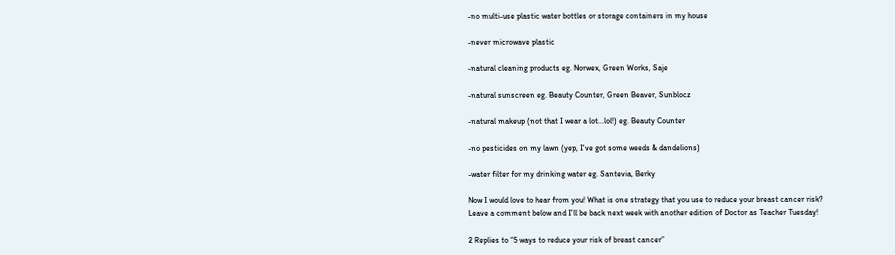-no multi-use plastic water bottles or storage containers in my house

-never microwave plastic

-natural cleaning products eg. Norwex, Green Works, Saje

-natural sunscreen eg. Beauty Counter, Green Beaver, Sunblocz

-natural makeup (not that I wear a lot...lol!) eg. Beauty Counter

-no pesticides on my lawn (yep, I've got some weeds & dandelions)

-water filter for my drinking water eg. Santevia, Berky

Now I would love to hear from you! What is one strategy that you use to reduce your breast cancer risk? Leave a comment below and I'll be back next week with another edition of Doctor as Teacher Tuesday!

2 Replies to “5 ways to reduce your risk of breast cancer”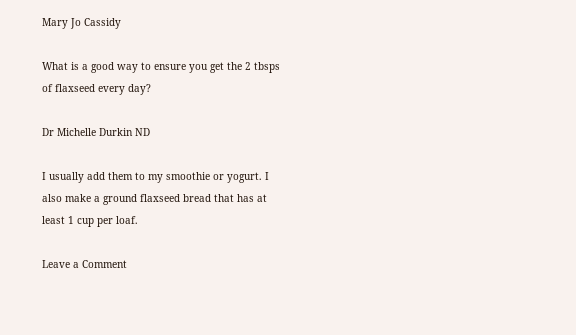Mary Jo Cassidy

What is a good way to ensure you get the 2 tbsps of flaxseed every day?

Dr Michelle Durkin ND

I usually add them to my smoothie or yogurt. I also make a ground flaxseed bread that has at least 1 cup per loaf.

Leave a Comment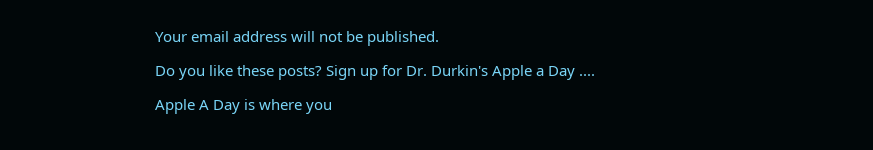Your email address will not be published.

Do you like these posts? Sign up for Dr. Durkin's Apple a Day ....

Apple A Day is where you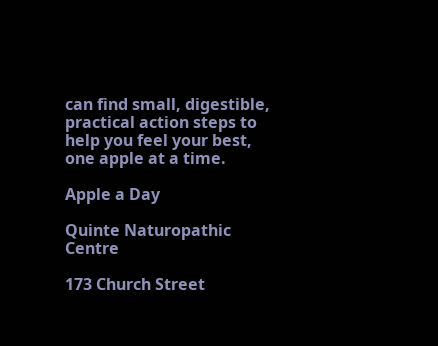can find small, digestible, practical action steps to help you feel your best, one apple at a time.

Apple a Day

Quinte Naturopathic Centre

173 Church Street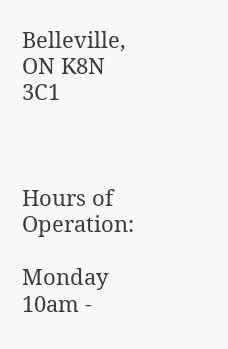Belleville, ON K8N 3C1



Hours of Operation:

Monday 10am -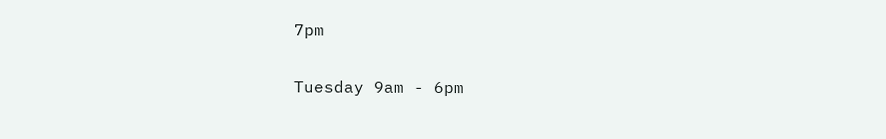7pm

Tuesday 9am - 6pm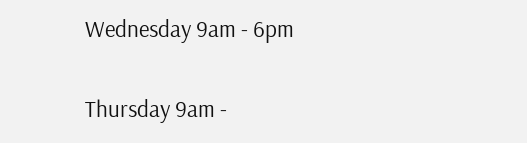Wednesday 9am - 6pm

Thursday 9am -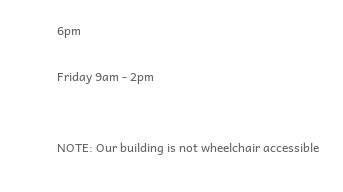6pm

Friday 9am - 2pm


NOTE: Our building is not wheelchair accessible